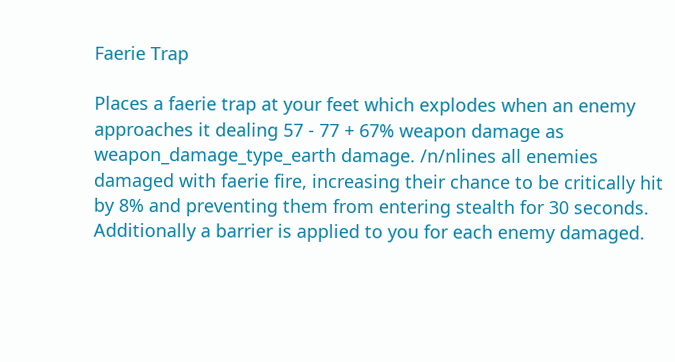Faerie Trap

Places a faerie trap at your feet which explodes when an enemy approaches it dealing 57 - 77 + 67% weapon damage as weapon_damage_type_earth damage. /n/nlines all enemies damaged with faerie fire, increasing their chance to be critically hit by 8% and preventing them from entering stealth for 30 seconds. Additionally a barrier is applied to you for each enemy damaged.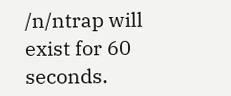/n/ntrap will exist for 60 seconds.